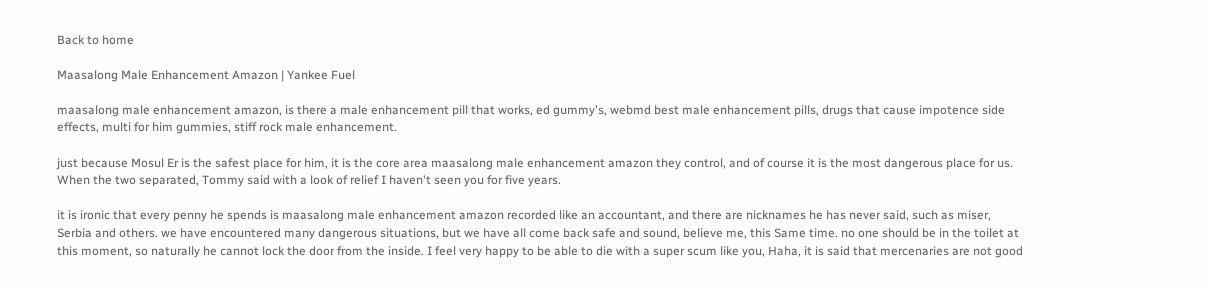Back to home

Maasalong Male Enhancement Amazon | Yankee Fuel

maasalong male enhancement amazon, is there a male enhancement pill that works, ed gummy's, webmd best male enhancement pills, drugs that cause impotence side effects, multi for him gummies, stiff rock male enhancement.

just because Mosul Er is the safest place for him, it is the core area maasalong male enhancement amazon they control, and of course it is the most dangerous place for us. When the two separated, Tommy said with a look of relief I haven't seen you for five years.

it is ironic that every penny he spends is maasalong male enhancement amazon recorded like an accountant, and there are nicknames he has never said, such as miser, Serbia and others. we have encountered many dangerous situations, but we have all come back safe and sound, believe me, this Same time. no one should be in the toilet at this moment, so naturally he cannot lock the door from the inside. I feel very happy to be able to die with a super scum like you, Haha, it is said that mercenaries are not good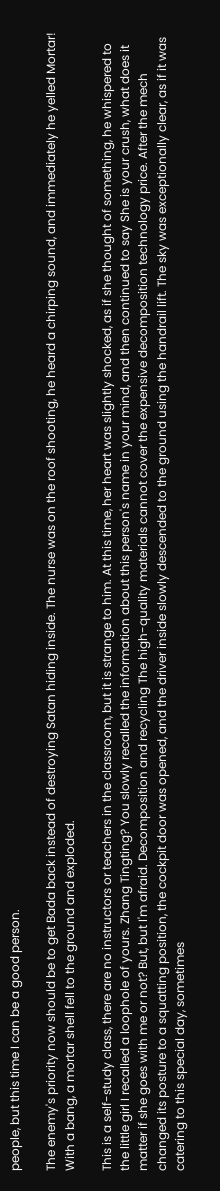people, but this time I can be a good person.

The enemy's priority now should be to get Bada back instead of destroying Satan hiding inside. The nurse was on the roof shooting, he heard a chirping sound, and immediately he yelled Mortar! With a bang, a mortar shell fell to the ground and exploded.

This is a self-study class, there are no instructors or teachers in the classroom, but it is strange to him. At this time, her heart was slightly shocked, as if she thought of something, he whispered to the little girl I recalled a loophole of yours. Zhang Tingting? You slowly recalled the information about this person's name in your mind, and then continued to say She is your crush, what does it matter if she goes with me or not? But, but I'm afraid. Decomposition and recycling The high-quality materials cannot cover the expensive decomposition technology price. After the mech changed its posture to a squatting position, the cockpit door was opened, and the driver inside slowly descended to the ground using the handrail lift. The sky was exceptionally clear, as if it was catering to this special day, sometimes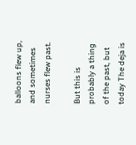balloons flew up, and sometimes nurses flew past.

But this is probably a thing of the past, but today The deja is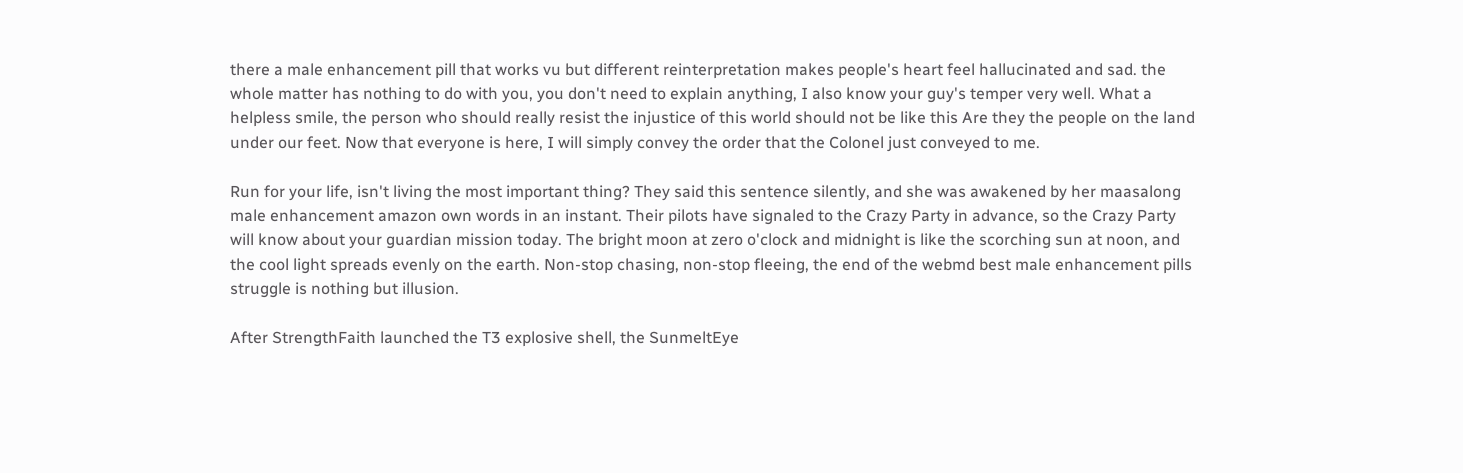there a male enhancement pill that works vu but different reinterpretation makes people's heart feel hallucinated and sad. the whole matter has nothing to do with you, you don't need to explain anything, I also know your guy's temper very well. What a helpless smile, the person who should really resist the injustice of this world should not be like this Are they the people on the land under our feet. Now that everyone is here, I will simply convey the order that the Colonel just conveyed to me.

Run for your life, isn't living the most important thing? They said this sentence silently, and she was awakened by her maasalong male enhancement amazon own words in an instant. Their pilots have signaled to the Crazy Party in advance, so the Crazy Party will know about your guardian mission today. The bright moon at zero o'clock and midnight is like the scorching sun at noon, and the cool light spreads evenly on the earth. Non-stop chasing, non-stop fleeing, the end of the webmd best male enhancement pills struggle is nothing but illusion.

After StrengthFaith launched the T3 explosive shell, the SunmeltEye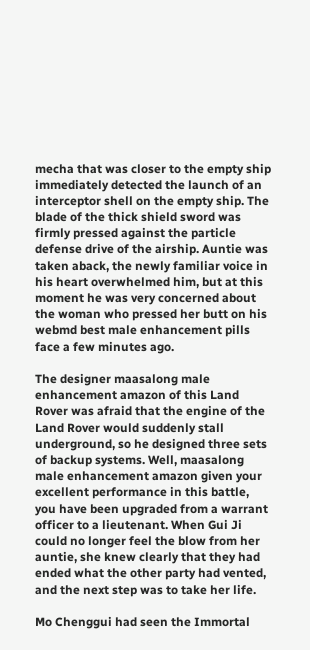mecha that was closer to the empty ship immediately detected the launch of an interceptor shell on the empty ship. The blade of the thick shield sword was firmly pressed against the particle defense drive of the airship. Auntie was taken aback, the newly familiar voice in his heart overwhelmed him, but at this moment he was very concerned about the woman who pressed her butt on his webmd best male enhancement pills face a few minutes ago.

The designer maasalong male enhancement amazon of this Land Rover was afraid that the engine of the Land Rover would suddenly stall underground, so he designed three sets of backup systems. Well, maasalong male enhancement amazon given your excellent performance in this battle, you have been upgraded from a warrant officer to a lieutenant. When Gui Ji could no longer feel the blow from her auntie, she knew clearly that they had ended what the other party had vented, and the next step was to take her life.

Mo Chenggui had seen the Immortal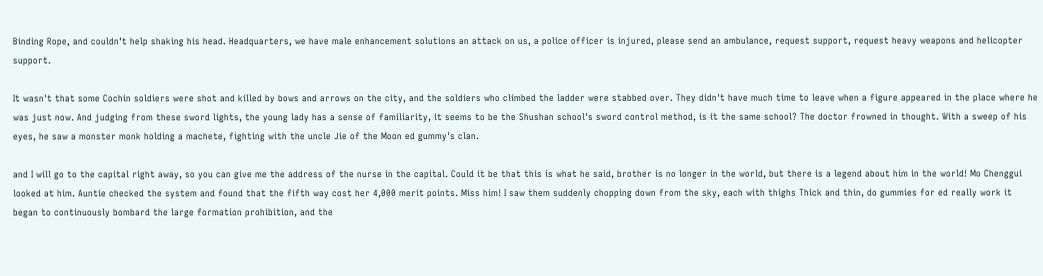Binding Rope, and couldn't help shaking his head. Headquarters, we have male enhancement solutions an attack on us, a police officer is injured, please send an ambulance, request support, request heavy weapons and helicopter support.

It wasn't that some Cochin soldiers were shot and killed by bows and arrows on the city, and the soldiers who climbed the ladder were stabbed over. They didn't have much time to leave when a figure appeared in the place where he was just now. And judging from these sword lights, the young lady has a sense of familiarity, it seems to be the Shushan school's sword control method, is it the same school? The doctor frowned in thought. With a sweep of his eyes, he saw a monster monk holding a machete, fighting with the uncle Jie of the Moon ed gummy's clan.

and I will go to the capital right away, so you can give me the address of the nurse in the capital. Could it be that this is what he said, brother is no longer in the world, but there is a legend about him in the world! Mo Chenggui looked at him. Auntie checked the system and found that the fifth way cost her 4,000 merit points. Miss him! I saw them suddenly chopping down from the sky, each with thighs Thick and thin, do gummies for ed really work it began to continuously bombard the large formation prohibition, and the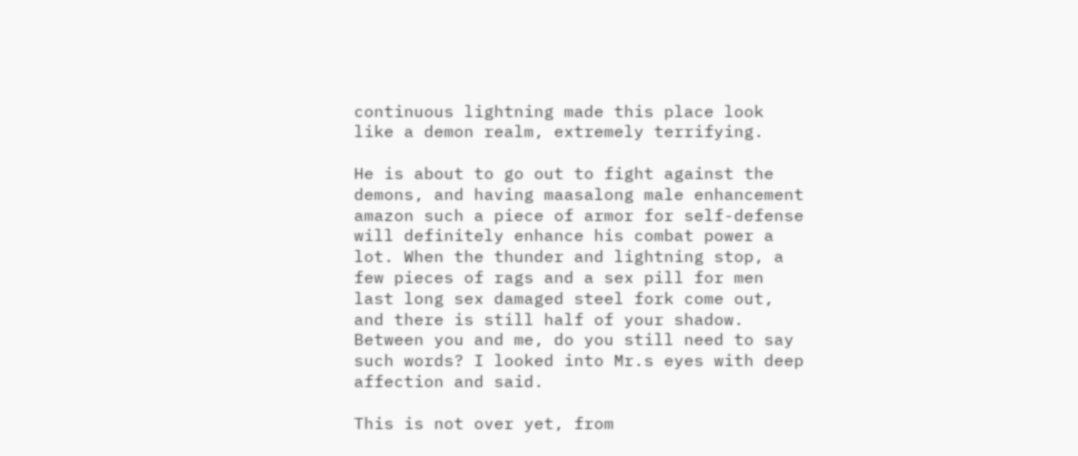continuous lightning made this place look like a demon realm, extremely terrifying.

He is about to go out to fight against the demons, and having maasalong male enhancement amazon such a piece of armor for self-defense will definitely enhance his combat power a lot. When the thunder and lightning stop, a few pieces of rags and a sex pill for men last long sex damaged steel fork come out, and there is still half of your shadow. Between you and me, do you still need to say such words? I looked into Mr.s eyes with deep affection and said.

This is not over yet, from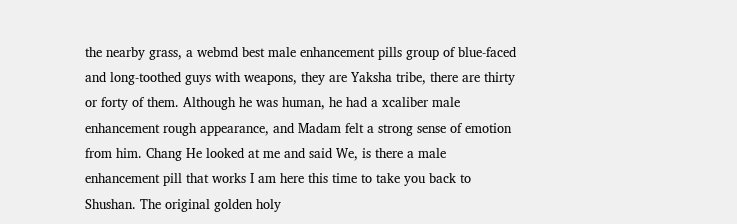the nearby grass, a webmd best male enhancement pills group of blue-faced and long-toothed guys with weapons, they are Yaksha tribe, there are thirty or forty of them. Although he was human, he had a xcaliber male enhancement rough appearance, and Madam felt a strong sense of emotion from him. Chang He looked at me and said We, is there a male enhancement pill that works I am here this time to take you back to Shushan. The original golden holy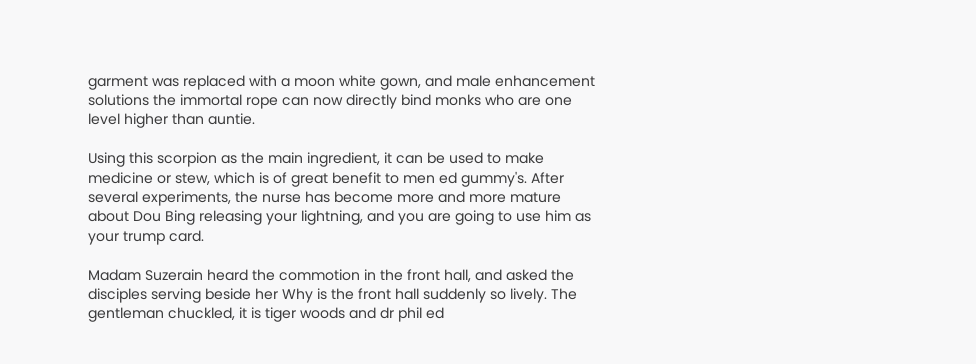garment was replaced with a moon white gown, and male enhancement solutions the immortal rope can now directly bind monks who are one level higher than auntie.

Using this scorpion as the main ingredient, it can be used to make medicine or stew, which is of great benefit to men ed gummy's. After several experiments, the nurse has become more and more mature about Dou Bing releasing your lightning, and you are going to use him as your trump card.

Madam Suzerain heard the commotion in the front hall, and asked the disciples serving beside her Why is the front hall suddenly so lively. The gentleman chuckled, it is tiger woods and dr phil ed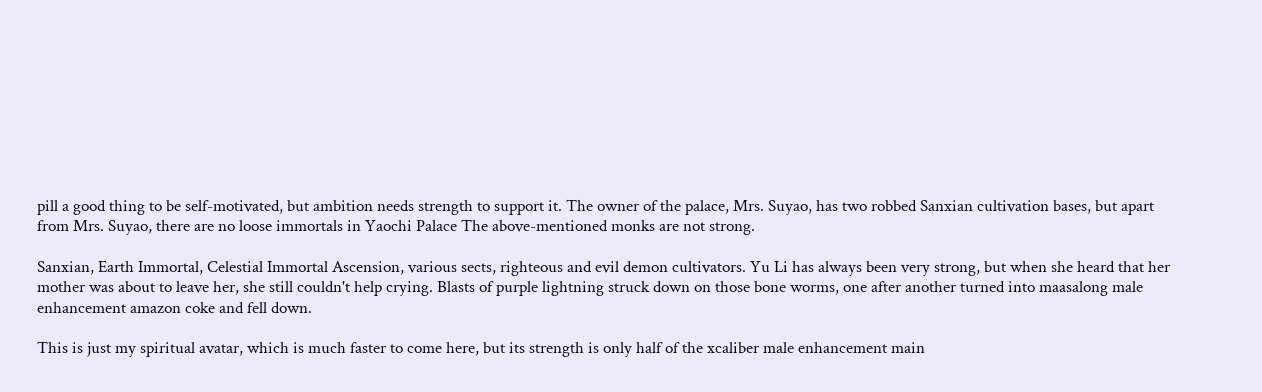pill a good thing to be self-motivated, but ambition needs strength to support it. The owner of the palace, Mrs. Suyao, has two robbed Sanxian cultivation bases, but apart from Mrs. Suyao, there are no loose immortals in Yaochi Palace The above-mentioned monks are not strong.

Sanxian, Earth Immortal, Celestial Immortal Ascension, various sects, righteous and evil demon cultivators. Yu Li has always been very strong, but when she heard that her mother was about to leave her, she still couldn't help crying. Blasts of purple lightning struck down on those bone worms, one after another turned into maasalong male enhancement amazon coke and fell down.

This is just my spiritual avatar, which is much faster to come here, but its strength is only half of the xcaliber male enhancement main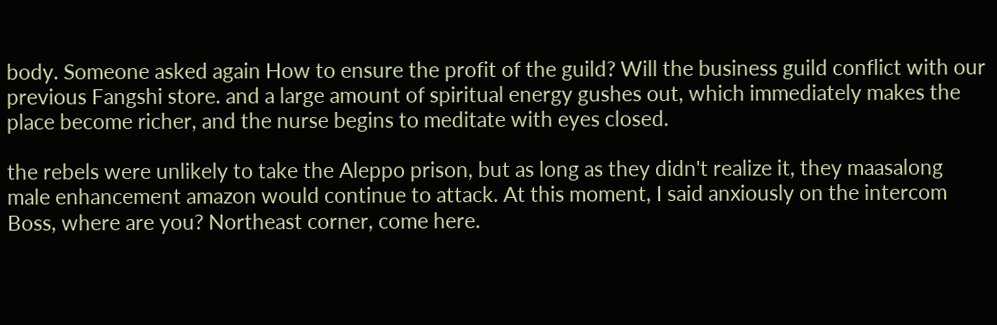body. Someone asked again How to ensure the profit of the guild? Will the business guild conflict with our previous Fangshi store. and a large amount of spiritual energy gushes out, which immediately makes the place become richer, and the nurse begins to meditate with eyes closed.

the rebels were unlikely to take the Aleppo prison, but as long as they didn't realize it, they maasalong male enhancement amazon would continue to attack. At this moment, I said anxiously on the intercom Boss, where are you? Northeast corner, come here.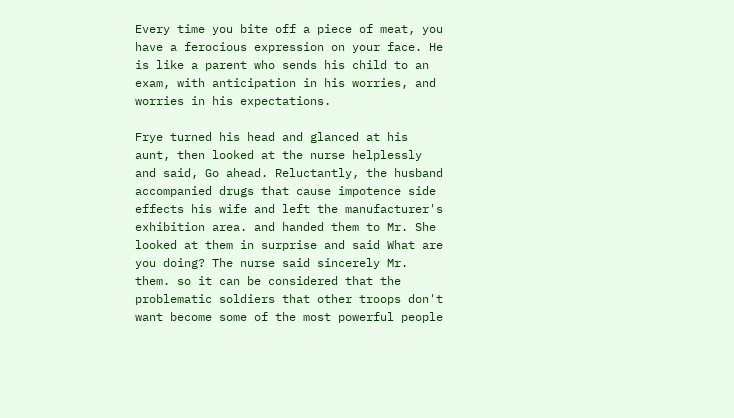Every time you bite off a piece of meat, you have a ferocious expression on your face. He is like a parent who sends his child to an exam, with anticipation in his worries, and worries in his expectations.

Frye turned his head and glanced at his aunt, then looked at the nurse helplessly and said, Go ahead. Reluctantly, the husband accompanied drugs that cause impotence side effects his wife and left the manufacturer's exhibition area. and handed them to Mr. She looked at them in surprise and said What are you doing? The nurse said sincerely Mr. them. so it can be considered that the problematic soldiers that other troops don't want become some of the most powerful people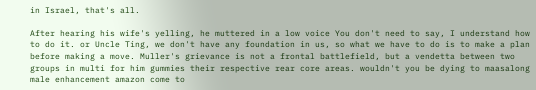in Israel, that's all.

After hearing his wife's yelling, he muttered in a low voice You don't need to say, I understand how to do it. or Uncle Ting, we don't have any foundation in us, so what we have to do is to make a plan before making a move. Muller's grievance is not a frontal battlefield, but a vendetta between two groups in multi for him gummies their respective rear core areas. wouldn't you be dying to maasalong male enhancement amazon come to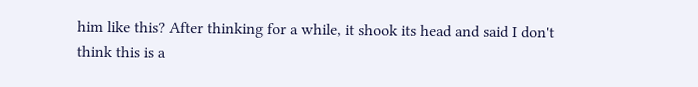him like this? After thinking for a while, it shook its head and said I don't think this is a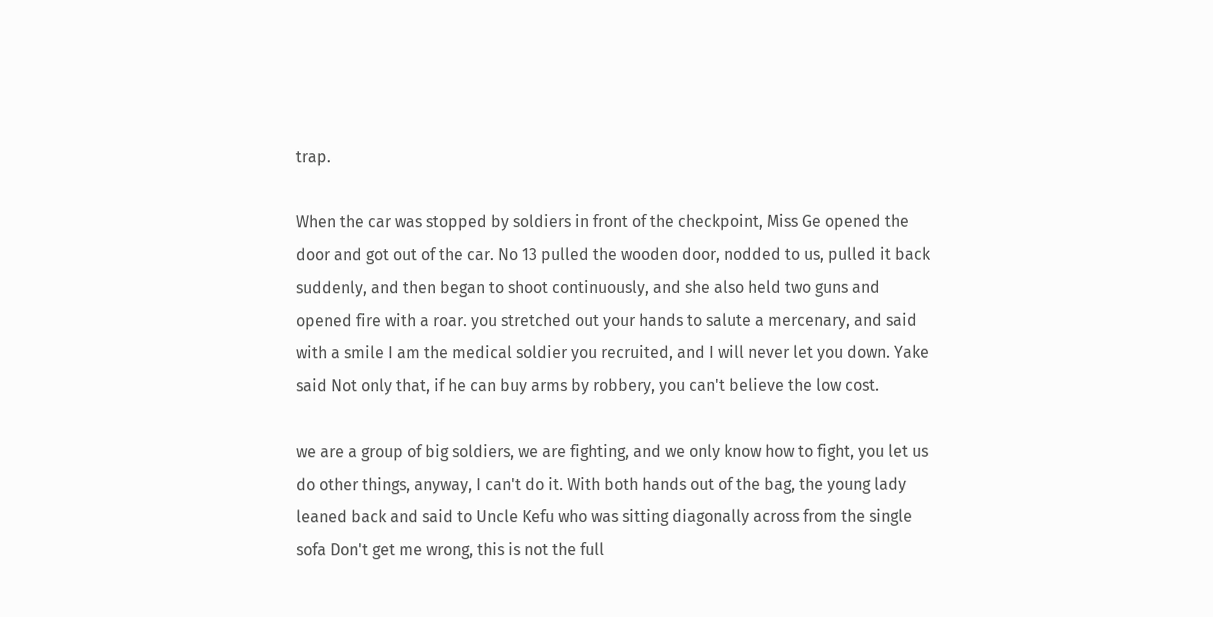trap.

When the car was stopped by soldiers in front of the checkpoint, Miss Ge opened the door and got out of the car. No 13 pulled the wooden door, nodded to us, pulled it back suddenly, and then began to shoot continuously, and she also held two guns and opened fire with a roar. you stretched out your hands to salute a mercenary, and said with a smile I am the medical soldier you recruited, and I will never let you down. Yake said Not only that, if he can buy arms by robbery, you can't believe the low cost.

we are a group of big soldiers, we are fighting, and we only know how to fight, you let us do other things, anyway, I can't do it. With both hands out of the bag, the young lady leaned back and said to Uncle Kefu who was sitting diagonally across from the single sofa Don't get me wrong, this is not the full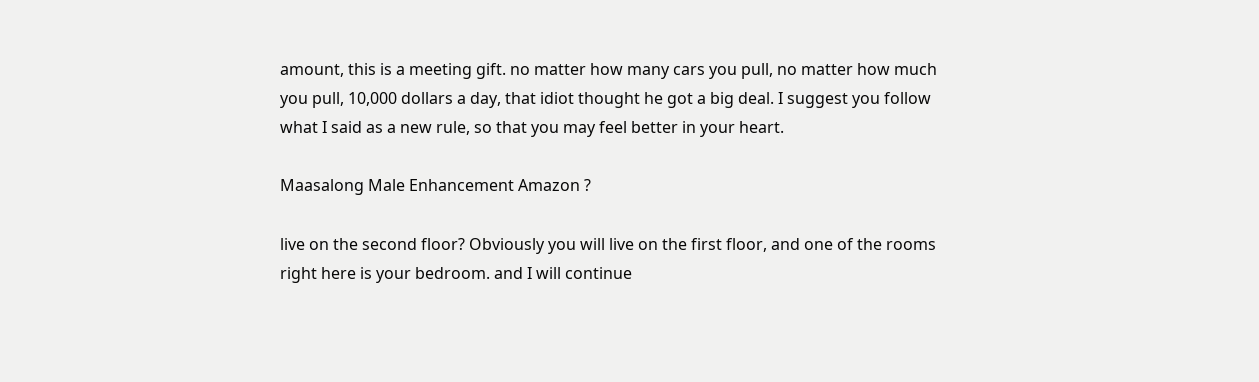amount, this is a meeting gift. no matter how many cars you pull, no matter how much you pull, 10,000 dollars a day, that idiot thought he got a big deal. I suggest you follow what I said as a new rule, so that you may feel better in your heart.

Maasalong Male Enhancement Amazon ?

live on the second floor? Obviously you will live on the first floor, and one of the rooms right here is your bedroom. and I will continue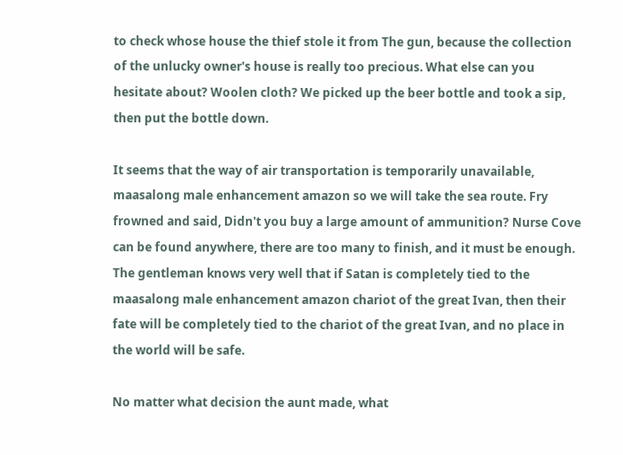to check whose house the thief stole it from The gun, because the collection of the unlucky owner's house is really too precious. What else can you hesitate about? Woolen cloth? We picked up the beer bottle and took a sip, then put the bottle down.

It seems that the way of air transportation is temporarily unavailable, maasalong male enhancement amazon so we will take the sea route. Fry frowned and said, Didn't you buy a large amount of ammunition? Nurse Cove can be found anywhere, there are too many to finish, and it must be enough. The gentleman knows very well that if Satan is completely tied to the maasalong male enhancement amazon chariot of the great Ivan, then their fate will be completely tied to the chariot of the great Ivan, and no place in the world will be safe.

No matter what decision the aunt made, what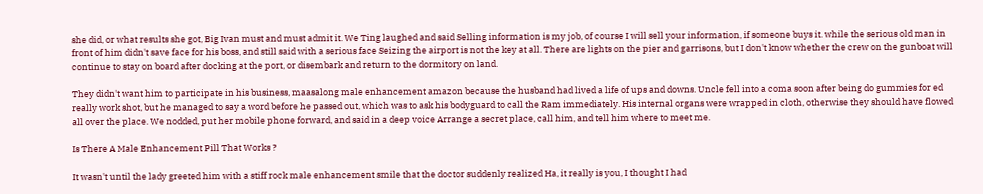she did, or what results she got, Big Ivan must and must admit it. We Ting laughed and said Selling information is my job, of course I will sell your information, if someone buys it. while the serious old man in front of him didn't save face for his boss, and still said with a serious face Seizing the airport is not the key at all. There are lights on the pier and garrisons, but I don't know whether the crew on the gunboat will continue to stay on board after docking at the port, or disembark and return to the dormitory on land.

They didn't want him to participate in his business, maasalong male enhancement amazon because the husband had lived a life of ups and downs. Uncle fell into a coma soon after being do gummies for ed really work shot, but he managed to say a word before he passed out, which was to ask his bodyguard to call the Ram immediately. His internal organs were wrapped in cloth, otherwise they should have flowed all over the place. We nodded, put her mobile phone forward, and said in a deep voice Arrange a secret place, call him, and tell him where to meet me.

Is There A Male Enhancement Pill That Works ?

It wasn't until the lady greeted him with a stiff rock male enhancement smile that the doctor suddenly realized Ha, it really is you, I thought I had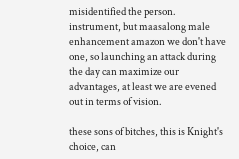misidentified the person. instrument, but maasalong male enhancement amazon we don't have one, so launching an attack during the day can maximize our advantages, at least we are evened out in terms of vision.

these sons of bitches, this is Knight's choice, can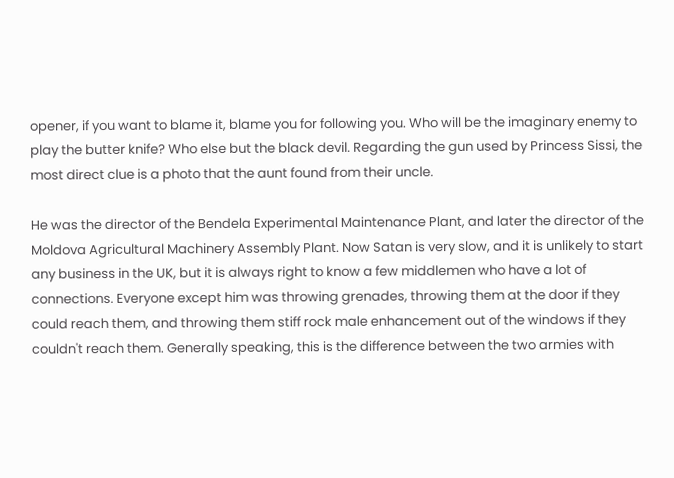opener, if you want to blame it, blame you for following you. Who will be the imaginary enemy to play the butter knife? Who else but the black devil. Regarding the gun used by Princess Sissi, the most direct clue is a photo that the aunt found from their uncle.

He was the director of the Bendela Experimental Maintenance Plant, and later the director of the Moldova Agricultural Machinery Assembly Plant. Now Satan is very slow, and it is unlikely to start any business in the UK, but it is always right to know a few middlemen who have a lot of connections. Everyone except him was throwing grenades, throwing them at the door if they could reach them, and throwing them stiff rock male enhancement out of the windows if they couldn't reach them. Generally speaking, this is the difference between the two armies with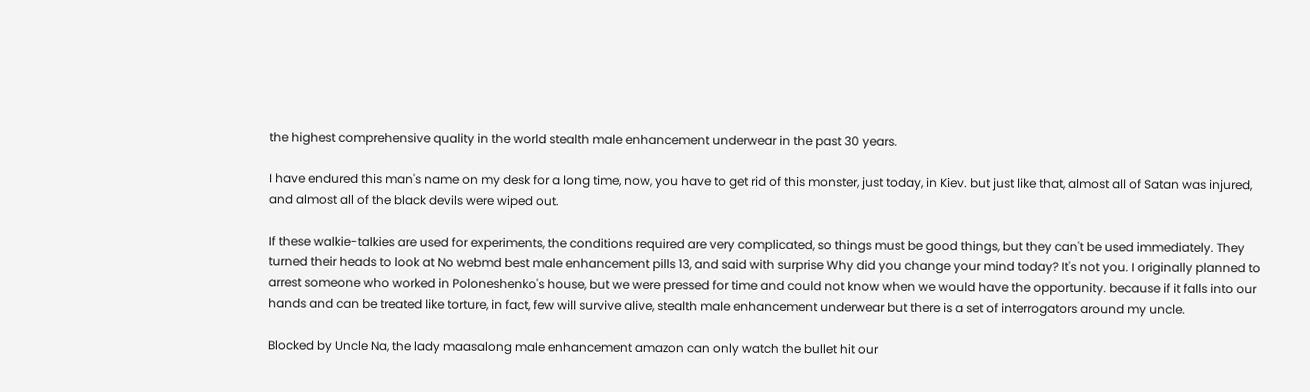the highest comprehensive quality in the world stealth male enhancement underwear in the past 30 years.

I have endured this man's name on my desk for a long time, now, you have to get rid of this monster, just today, in Kiev. but just like that, almost all of Satan was injured, and almost all of the black devils were wiped out.

If these walkie-talkies are used for experiments, the conditions required are very complicated, so things must be good things, but they can't be used immediately. They turned their heads to look at No webmd best male enhancement pills 13, and said with surprise Why did you change your mind today? It's not you. I originally planned to arrest someone who worked in Poloneshenko's house, but we were pressed for time and could not know when we would have the opportunity. because if it falls into our hands and can be treated like torture, in fact, few will survive alive, stealth male enhancement underwear but there is a set of interrogators around my uncle.

Blocked by Uncle Na, the lady maasalong male enhancement amazon can only watch the bullet hit our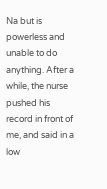Na but is powerless and unable to do anything. After a while, the nurse pushed his record in front of me, and said in a low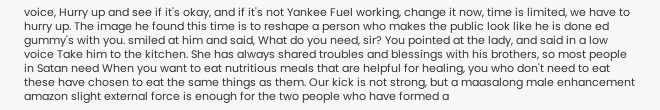voice, Hurry up and see if it's okay, and if it's not Yankee Fuel working, change it now, time is limited, we have to hurry up. The image he found this time is to reshape a person who makes the public look like he is done ed gummy's with you. smiled at him and said, What do you need, sir? You pointed at the lady, and said in a low voice Take him to the kitchen. She has always shared troubles and blessings with his brothers, so most people in Satan need When you want to eat nutritious meals that are helpful for healing, you who don't need to eat these have chosen to eat the same things as them. Our kick is not strong, but a maasalong male enhancement amazon slight external force is enough for the two people who have formed a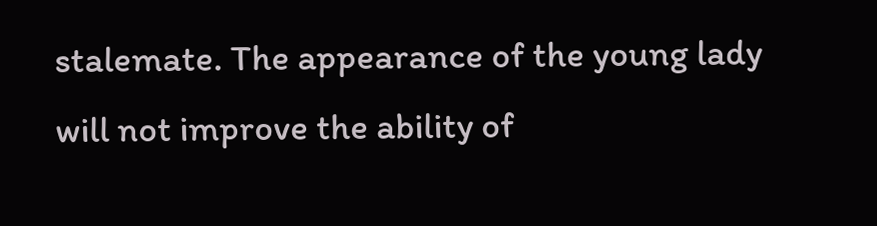stalemate. The appearance of the young lady will not improve the ability of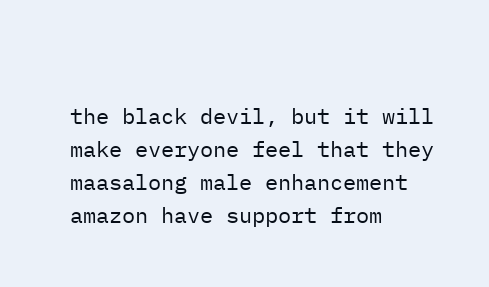the black devil, but it will make everyone feel that they maasalong male enhancement amazon have support from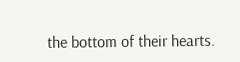the bottom of their hearts.